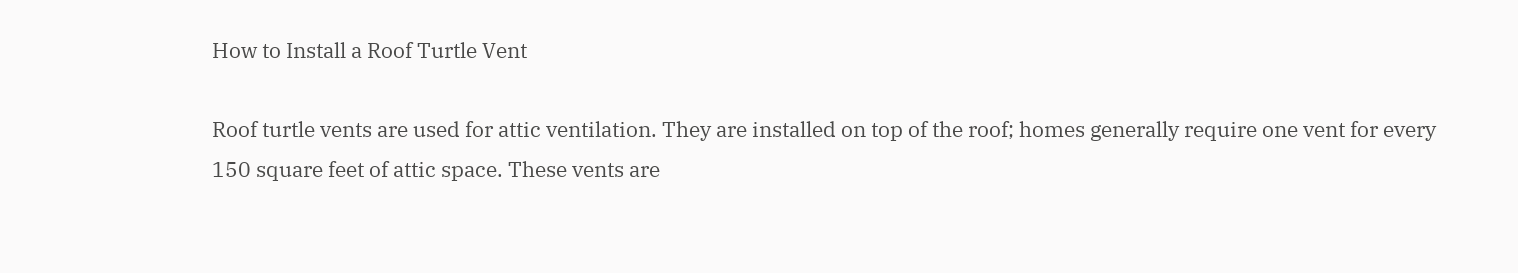How to Install a Roof Turtle Vent

Roof turtle vents are used for attic ventilation. They are installed on top of the roof; homes generally require one vent for every 150 square feet of attic space. These vents are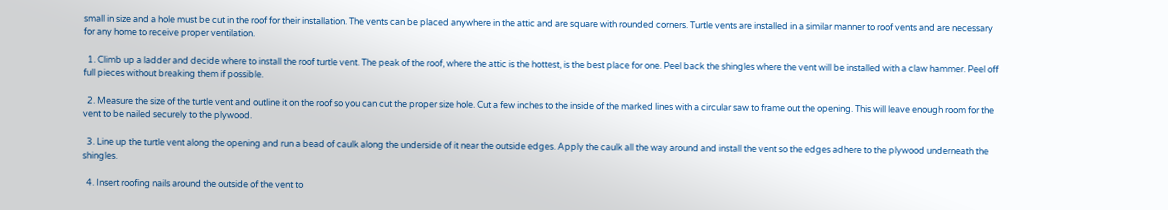small in size and a hole must be cut in the roof for their installation. The vents can be placed anywhere in the attic and are square with rounded corners. Turtle vents are installed in a similar manner to roof vents and are necessary for any home to receive proper ventilation.

  1. Climb up a ladder and decide where to install the roof turtle vent. The peak of the roof, where the attic is the hottest, is the best place for one. Peel back the shingles where the vent will be installed with a claw hammer. Peel off full pieces without breaking them if possible.

  2. Measure the size of the turtle vent and outline it on the roof so you can cut the proper size hole. Cut a few inches to the inside of the marked lines with a circular saw to frame out the opening. This will leave enough room for the vent to be nailed securely to the plywood.

  3. Line up the turtle vent along the opening and run a bead of caulk along the underside of it near the outside edges. Apply the caulk all the way around and install the vent so the edges adhere to the plywood underneath the shingles.

  4. Insert roofing nails around the outside of the vent to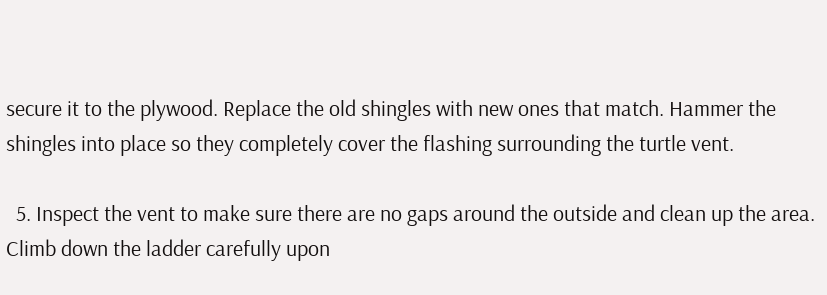secure it to the plywood. Replace the old shingles with new ones that match. Hammer the shingles into place so they completely cover the flashing surrounding the turtle vent.

  5. Inspect the vent to make sure there are no gaps around the outside and clean up the area. Climb down the ladder carefully upon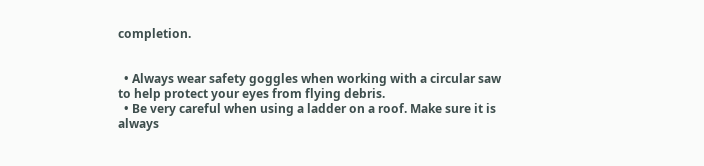completion.


  • Always wear safety goggles when working with a circular saw to help protect your eyes from flying debris.
  • Be very careful when using a ladder on a roof. Make sure it is always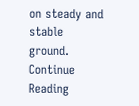on steady and stable ground.
Continue Reading